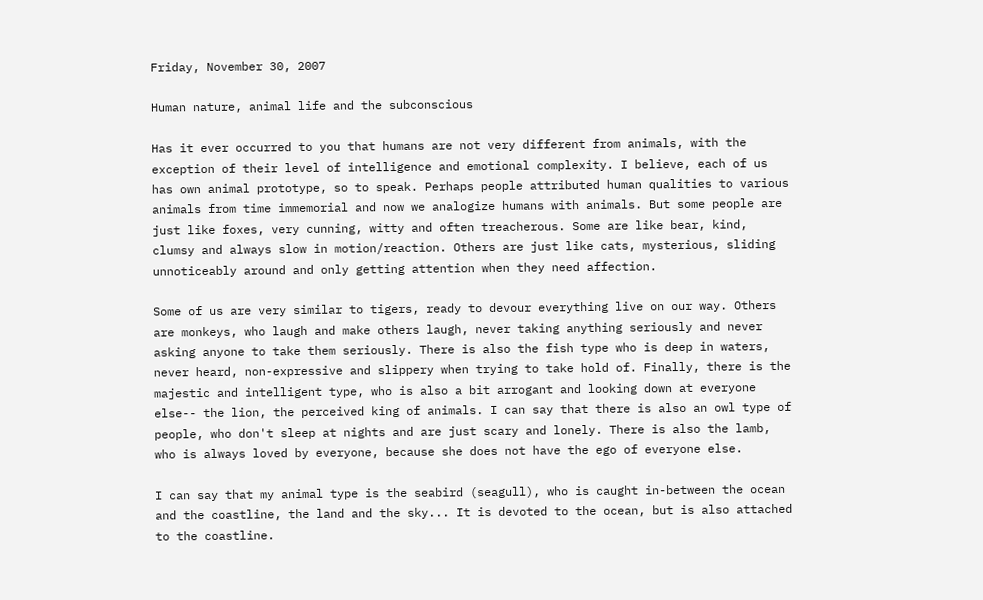Friday, November 30, 2007

Human nature, animal life and the subconscious

Has it ever occurred to you that humans are not very different from animals, with the exception of their level of intelligence and emotional complexity. I believe, each of us has own animal prototype, so to speak. Perhaps people attributed human qualities to various animals from time immemorial and now we analogize humans with animals. But some people are just like foxes, very cunning, witty and often treacherous. Some are like bear, kind, clumsy and always slow in motion/reaction. Others are just like cats, mysterious, sliding unnoticeably around and only getting attention when they need affection.

Some of us are very similar to tigers, ready to devour everything live on our way. Others are monkeys, who laugh and make others laugh, never taking anything seriously and never asking anyone to take them seriously. There is also the fish type who is deep in waters, never heard, non-expressive and slippery when trying to take hold of. Finally, there is the majestic and intelligent type, who is also a bit arrogant and looking down at everyone else-- the lion, the perceived king of animals. I can say that there is also an owl type of people, who don't sleep at nights and are just scary and lonely. There is also the lamb, who is always loved by everyone, because she does not have the ego of everyone else.

I can say that my animal type is the seabird (seagull), who is caught in-between the ocean and the coastline, the land and the sky... It is devoted to the ocean, but is also attached to the coastline.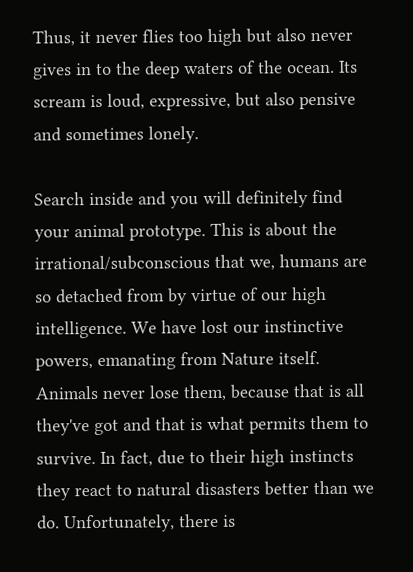Thus, it never flies too high but also never gives in to the deep waters of the ocean. Its scream is loud, expressive, but also pensive and sometimes lonely.

Search inside and you will definitely find your animal prototype. This is about the irrational/subconscious that we, humans are so detached from by virtue of our high intelligence. We have lost our instinctive powers, emanating from Nature itself. Animals never lose them, because that is all they've got and that is what permits them to survive. In fact, due to their high instincts they react to natural disasters better than we do. Unfortunately, there is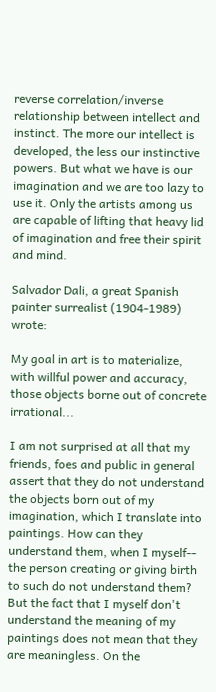reverse correlation/inverse relationship between intellect and instinct. The more our intellect is developed, the less our instinctive powers. But what we have is our imagination and we are too lazy to use it. Only the artists among us are capable of lifting that heavy lid of imagination and free their spirit and mind.

Salvador Dali, a great Spanish painter surrealist (1904-1989) wrote:

My goal in art is to materialize, with willful power and accuracy, those objects borne out of concrete irrational...

I am not surprised at all that my friends, foes and public in general assert that they do not understand the objects born out of my imagination, which I translate into paintings. How can they understand them, when I myself-- the person creating or giving birth to such do not understand them? But the fact that I myself don't understand the meaning of my paintings does not mean that they are meaningless. On the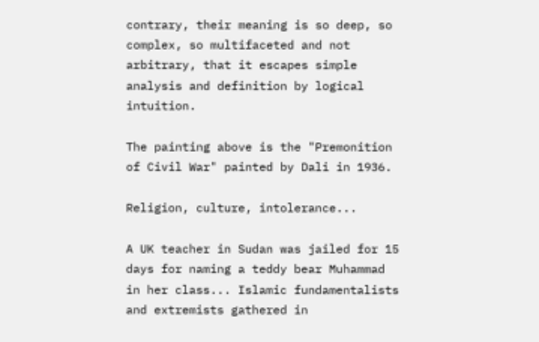contrary, their meaning is so deep, so complex, so multifaceted and not arbitrary, that it escapes simple analysis and definition by logical intuition.

The painting above is the "Premonition of Civil War" painted by Dali in 1936.

Religion, culture, intolerance...

A UK teacher in Sudan was jailed for 15 days for naming a teddy bear Muhammad in her class... Islamic fundamentalists and extremists gathered in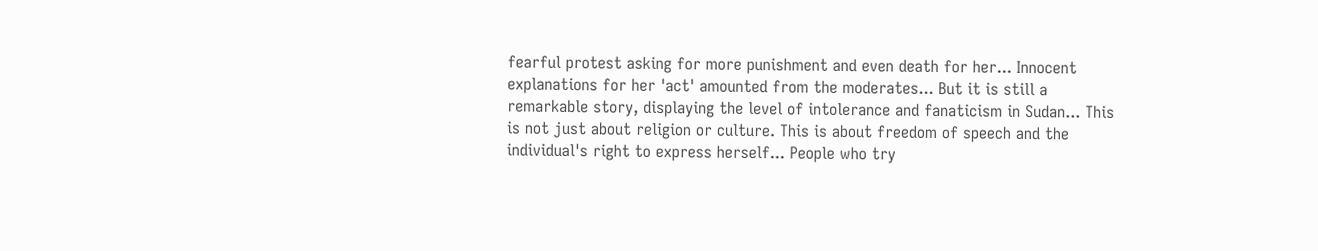fearful protest asking for more punishment and even death for her... Innocent explanations for her 'act' amounted from the moderates... But it is still a remarkable story, displaying the level of intolerance and fanaticism in Sudan... This is not just about religion or culture. This is about freedom of speech and the individual's right to express herself... People who try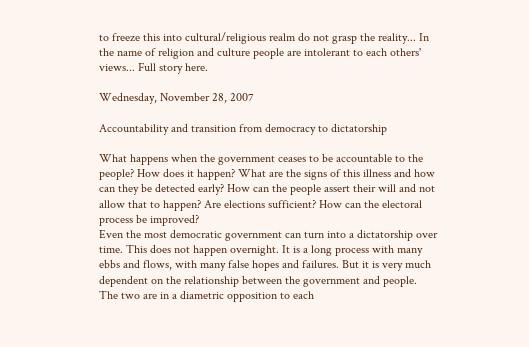to freeze this into cultural/religious realm do not grasp the reality... In the name of religion and culture people are intolerant to each others' views... Full story here.

Wednesday, November 28, 2007

Accountability and transition from democracy to dictatorship

What happens when the government ceases to be accountable to the people? How does it happen? What are the signs of this illness and how can they be detected early? How can the people assert their will and not allow that to happen? Are elections sufficient? How can the electoral process be improved?
Even the most democratic government can turn into a dictatorship over time. This does not happen overnight. It is a long process with many ebbs and flows, with many false hopes and failures. But it is very much dependent on the relationship between the government and people. The two are in a diametric opposition to each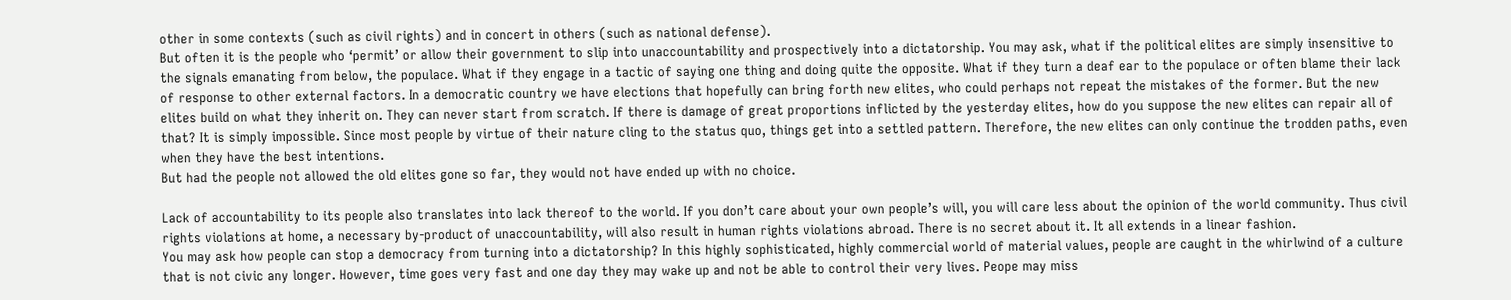other in some contexts (such as civil rights) and in concert in others (such as national defense).
But often it is the people who ‘permit’ or allow their government to slip into unaccountability and prospectively into a dictatorship. You may ask, what if the political elites are simply insensitive to the signals emanating from below, the populace. What if they engage in a tactic of saying one thing and doing quite the opposite. What if they turn a deaf ear to the populace or often blame their lack of response to other external factors. In a democratic country we have elections that hopefully can bring forth new elites, who could perhaps not repeat the mistakes of the former. But the new elites build on what they inherit on. They can never start from scratch. If there is damage of great proportions inflicted by the yesterday elites, how do you suppose the new elites can repair all of that? It is simply impossible. Since most people by virtue of their nature cling to the status quo, things get into a settled pattern. Therefore, the new elites can only continue the trodden paths, even when they have the best intentions.
But had the people not allowed the old elites gone so far, they would not have ended up with no choice.

Lack of accountability to its people also translates into lack thereof to the world. If you don’t care about your own people’s will, you will care less about the opinion of the world community. Thus civil rights violations at home, a necessary by-product of unaccountability, will also result in human rights violations abroad. There is no secret about it. It all extends in a linear fashion.
You may ask how people can stop a democracy from turning into a dictatorship? In this highly sophisticated, highly commercial world of material values, people are caught in the whirlwind of a culture that is not civic any longer. However, time goes very fast and one day they may wake up and not be able to control their very lives. Peope may miss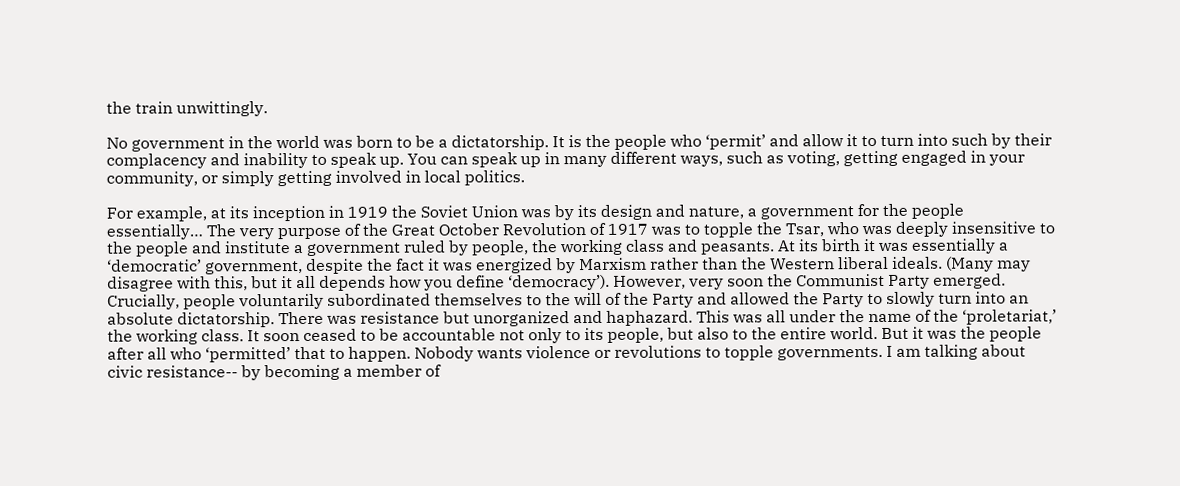the train unwittingly.

No government in the world was born to be a dictatorship. It is the people who ‘permit’ and allow it to turn into such by their complacency and inability to speak up. You can speak up in many different ways, such as voting, getting engaged in your community, or simply getting involved in local politics.

For example, at its inception in 1919 the Soviet Union was by its design and nature, a government for the people essentially… The very purpose of the Great October Revolution of 1917 was to topple the Tsar, who was deeply insensitive to the people and institute a government ruled by people, the working class and peasants. At its birth it was essentially a ‘democratic’ government, despite the fact it was energized by Marxism rather than the Western liberal ideals. (Many may disagree with this, but it all depends how you define ‘democracy’). However, very soon the Communist Party emerged. Crucially, people voluntarily subordinated themselves to the will of the Party and allowed the Party to slowly turn into an absolute dictatorship. There was resistance but unorganized and haphazard. This was all under the name of the ‘proletariat,’ the working class. It soon ceased to be accountable not only to its people, but also to the entire world. But it was the people after all who ‘permitted’ that to happen. Nobody wants violence or revolutions to topple governments. I am talking about civic resistance-- by becoming a member of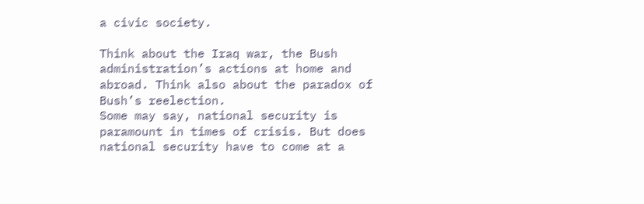a civic society.

Think about the Iraq war, the Bush administration’s actions at home and abroad. Think also about the paradox of Bush’s reelection.
Some may say, national security is paramount in times of crisis. But does national security have to come at a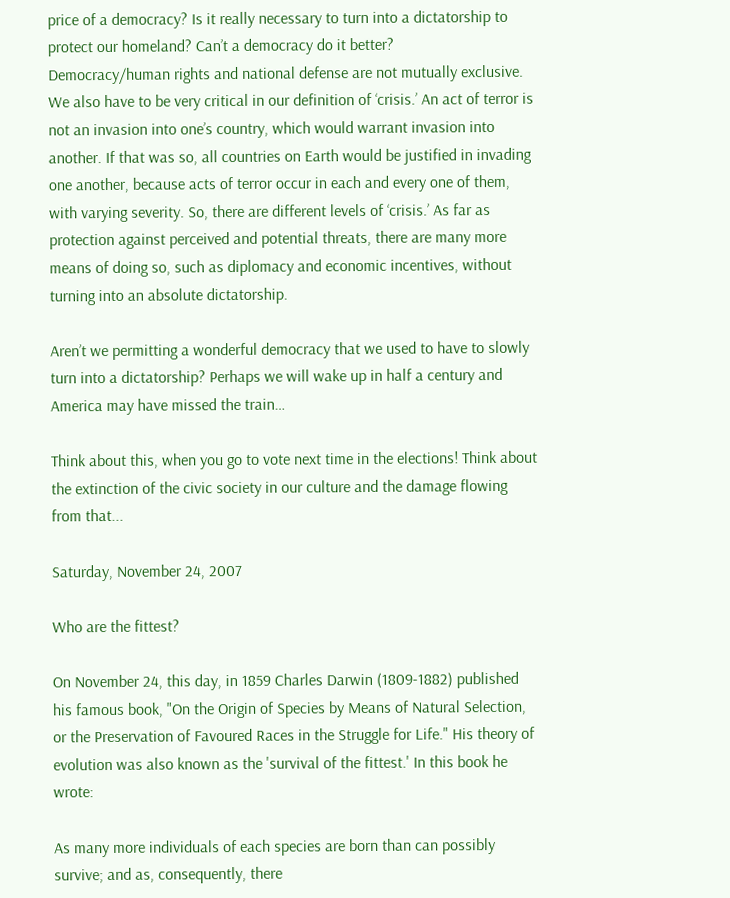price of a democracy? Is it really necessary to turn into a dictatorship to protect our homeland? Can’t a democracy do it better?
Democracy/human rights and national defense are not mutually exclusive. We also have to be very critical in our definition of ‘crisis.’ An act of terror is not an invasion into one’s country, which would warrant invasion into another. If that was so, all countries on Earth would be justified in invading one another, because acts of terror occur in each and every one of them, with varying severity. So, there are different levels of ‘crisis.’ As far as protection against perceived and potential threats, there are many more means of doing so, such as diplomacy and economic incentives, without turning into an absolute dictatorship.

Aren’t we permitting a wonderful democracy that we used to have to slowly turn into a dictatorship? Perhaps we will wake up in half a century and America may have missed the train…

Think about this, when you go to vote next time in the elections! Think about the extinction of the civic society in our culture and the damage flowing from that...

Saturday, November 24, 2007

Who are the fittest?

On November 24, this day, in 1859 Charles Darwin (1809-1882) published his famous book, "On the Origin of Species by Means of Natural Selection, or the Preservation of Favoured Races in the Struggle for Life." His theory of evolution was also known as the 'survival of the fittest.' In this book he wrote:

As many more individuals of each species are born than can possibly survive; and as, consequently, there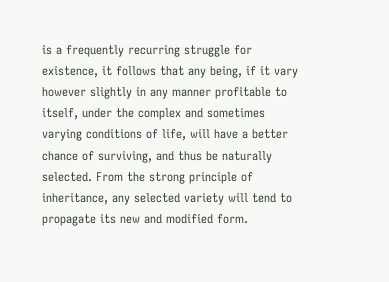is a frequently recurring struggle for existence, it follows that any being, if it vary however slightly in any manner profitable to itself, under the complex and sometimes varying conditions of life, will have a better chance of surviving, and thus be naturally selected. From the strong principle of inheritance, any selected variety will tend to propagate its new and modified form.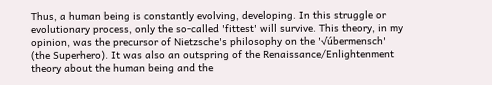Thus, a human being is constantly evolving, developing. In this struggle or evolutionary process, only the so-called 'fittest' will survive. This theory, in my opinion, was the precursor of Nietzsche's philosophy on the '√úbermensch' (the Superhero). It was also an outspring of the Renaissance/Enlightenment theory about the human being and the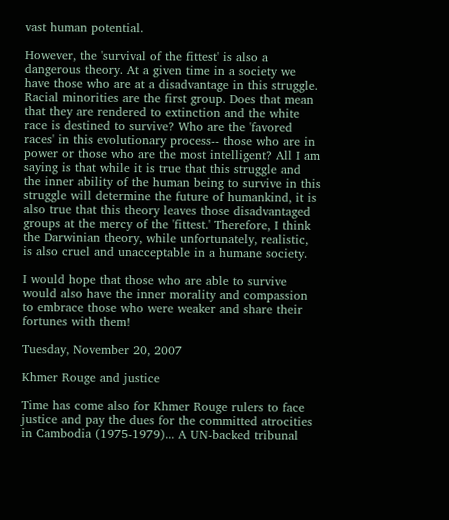vast human potential.

However, the 'survival of the fittest' is also a dangerous theory. At a given time in a society we have those who are at a disadvantage in this struggle. Racial minorities are the first group. Does that mean that they are rendered to extinction and the white race is destined to survive? Who are the 'favored races' in this evolutionary process-- those who are in power or those who are the most intelligent? All I am saying is that while it is true that this struggle and the inner ability of the human being to survive in this struggle will determine the future of humankind, it is also true that this theory leaves those disadvantaged groups at the mercy of the 'fittest.' Therefore, I think the Darwinian theory, while unfortunately, realistic, is also cruel and unacceptable in a humane society.

I would hope that those who are able to survive would also have the inner morality and compassion to embrace those who were weaker and share their fortunes with them!

Tuesday, November 20, 2007

Khmer Rouge and justice

Time has come also for Khmer Rouge rulers to face justice and pay the dues for the committed atrocities in Cambodia (1975-1979)... A UN-backed tribunal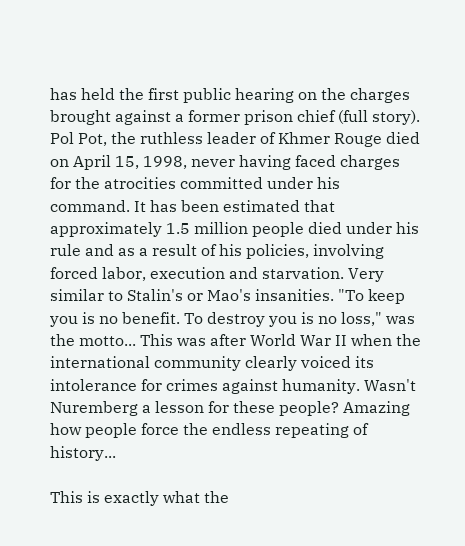has held the first public hearing on the charges brought against a former prison chief (full story). Pol Pot, the ruthless leader of Khmer Rouge died on April 15, 1998, never having faced charges for the atrocities committed under his command. It has been estimated that approximately 1.5 million people died under his rule and as a result of his policies, involving forced labor, execution and starvation. Very similar to Stalin's or Mao's insanities. "To keep you is no benefit. To destroy you is no loss," was the motto... This was after World War II when the international community clearly voiced its intolerance for crimes against humanity. Wasn't Nuremberg a lesson for these people? Amazing how people force the endless repeating of history...

This is exactly what the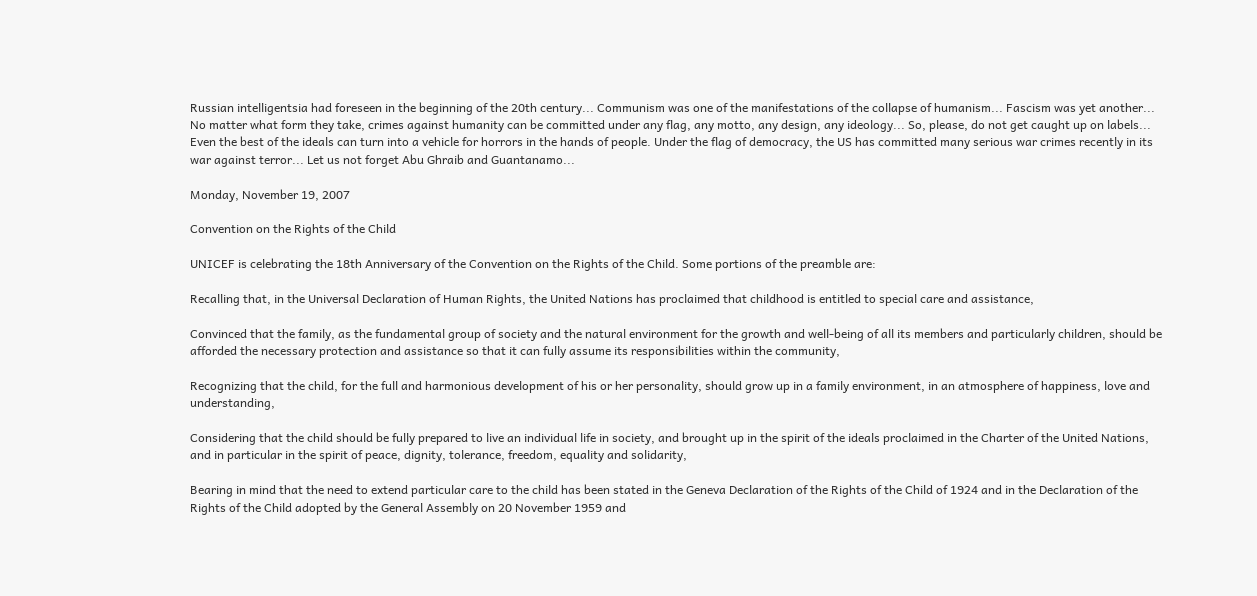Russian intelligentsia had foreseen in the beginning of the 20th century... Communism was one of the manifestations of the collapse of humanism... Fascism was yet another... No matter what form they take, crimes against humanity can be committed under any flag, any motto, any design, any ideology... So, please, do not get caught up on labels... Even the best of the ideals can turn into a vehicle for horrors in the hands of people. Under the flag of democracy, the US has committed many serious war crimes recently in its war against terror... Let us not forget Abu Ghraib and Guantanamo...

Monday, November 19, 2007

Convention on the Rights of the Child

UNICEF is celebrating the 18th Anniversary of the Convention on the Rights of the Child. Some portions of the preamble are:

Recalling that, in the Universal Declaration of Human Rights, the United Nations has proclaimed that childhood is entitled to special care and assistance,

Convinced that the family, as the fundamental group of society and the natural environment for the growth and well-being of all its members and particularly children, should be afforded the necessary protection and assistance so that it can fully assume its responsibilities within the community,

Recognizing that the child, for the full and harmonious development of his or her personality, should grow up in a family environment, in an atmosphere of happiness, love and understanding,

Considering that the child should be fully prepared to live an individual life in society, and brought up in the spirit of the ideals proclaimed in the Charter of the United Nations, and in particular in the spirit of peace, dignity, tolerance, freedom, equality and solidarity,

Bearing in mind that the need to extend particular care to the child has been stated in the Geneva Declaration of the Rights of the Child of 1924 and in the Declaration of the Rights of the Child adopted by the General Assembly on 20 November 1959 and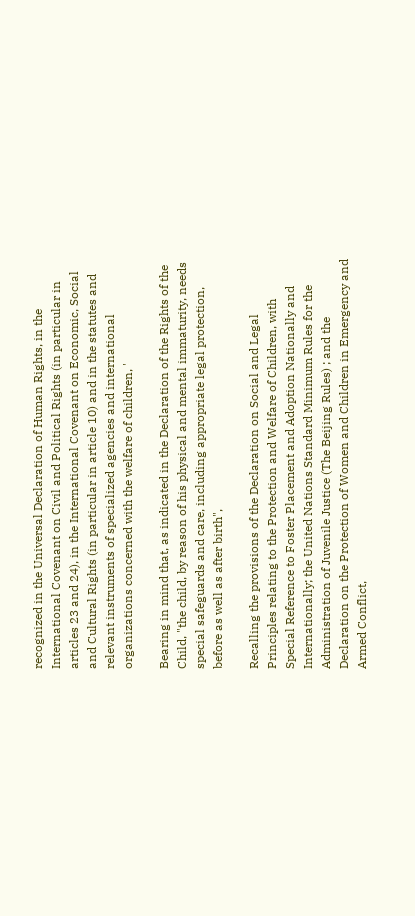recognized in the Universal Declaration of Human Rights, in the International Covenant on Civil and Political Rights (in particular in articles 23 and 24), in the International Covenant on Economic, Social and Cultural Rights (in particular in article 10) and in the statutes and relevant instruments of specialized agencies and international organizations concerned with the welfare of children, '

Bearing in mind that, as indicated in the Declaration of the Rights of the Child, "the child, by reason of his physical and mental immaturity, needs special safeguards and care, including appropriate legal protection, before as well as after birth",

Recalling the provisions of the Declaration on Social and Legal Principles relating to the Protection and Welfare of Children, with Special Reference to Foster Placement and Adoption Nationally and Internationally; the United Nations Standard Minimum Rules for the Administration of Juvenile Justice (The Beijing Rules) ; and the Declaration on the Protection of Women and Children in Emergency and Armed Conflict,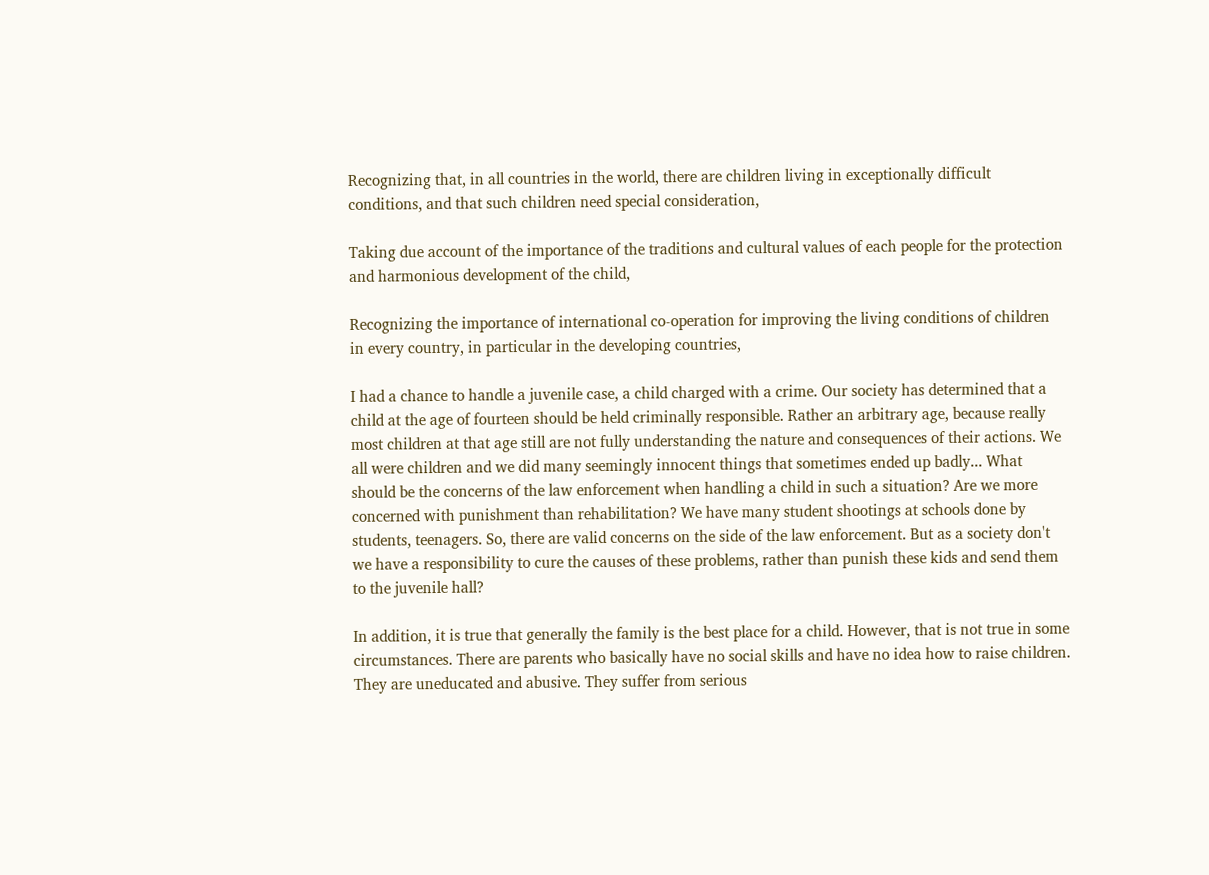Recognizing that, in all countries in the world, there are children living in exceptionally difficult conditions, and that such children need special consideration,

Taking due account of the importance of the traditions and cultural values of each people for the protection and harmonious development of the child,

Recognizing the importance of international co-operation for improving the living conditions of children in every country, in particular in the developing countries,

I had a chance to handle a juvenile case, a child charged with a crime. Our society has determined that a child at the age of fourteen should be held criminally responsible. Rather an arbitrary age, because really most children at that age still are not fully understanding the nature and consequences of their actions. We all were children and we did many seemingly innocent things that sometimes ended up badly... What should be the concerns of the law enforcement when handling a child in such a situation? Are we more concerned with punishment than rehabilitation? We have many student shootings at schools done by students, teenagers. So, there are valid concerns on the side of the law enforcement. But as a society don't we have a responsibility to cure the causes of these problems, rather than punish these kids and send them to the juvenile hall?

In addition, it is true that generally the family is the best place for a child. However, that is not true in some circumstances. There are parents who basically have no social skills and have no idea how to raise children. They are uneducated and abusive. They suffer from serious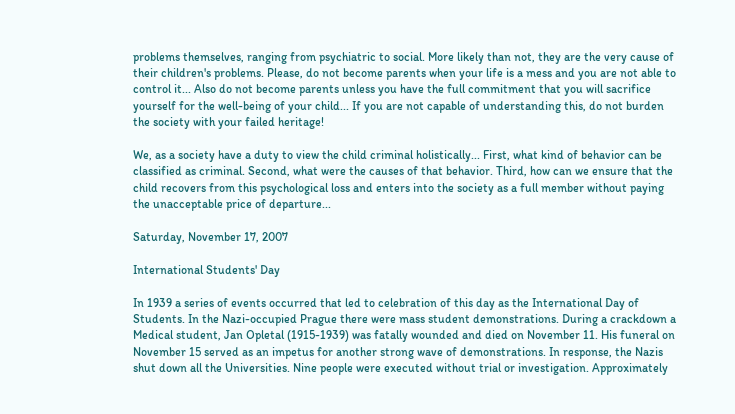problems themselves, ranging from psychiatric to social. More likely than not, they are the very cause of their children's problems. Please, do not become parents when your life is a mess and you are not able to control it... Also do not become parents unless you have the full commitment that you will sacrifice yourself for the well-being of your child... If you are not capable of understanding this, do not burden the society with your failed heritage!

We, as a society have a duty to view the child criminal holistically... First, what kind of behavior can be classified as criminal. Second, what were the causes of that behavior. Third, how can we ensure that the child recovers from this psychological loss and enters into the society as a full member without paying the unacceptable price of departure...

Saturday, November 17, 2007

International Students' Day

In 1939 a series of events occurred that led to celebration of this day as the International Day of Students. In the Nazi-occupied Prague there were mass student demonstrations. During a crackdown a Medical student, Jan Opletal (1915-1939) was fatally wounded and died on November 11. His funeral on November 15 served as an impetus for another strong wave of demonstrations. In response, the Nazis shut down all the Universities. Nine people were executed without trial or investigation. Approximately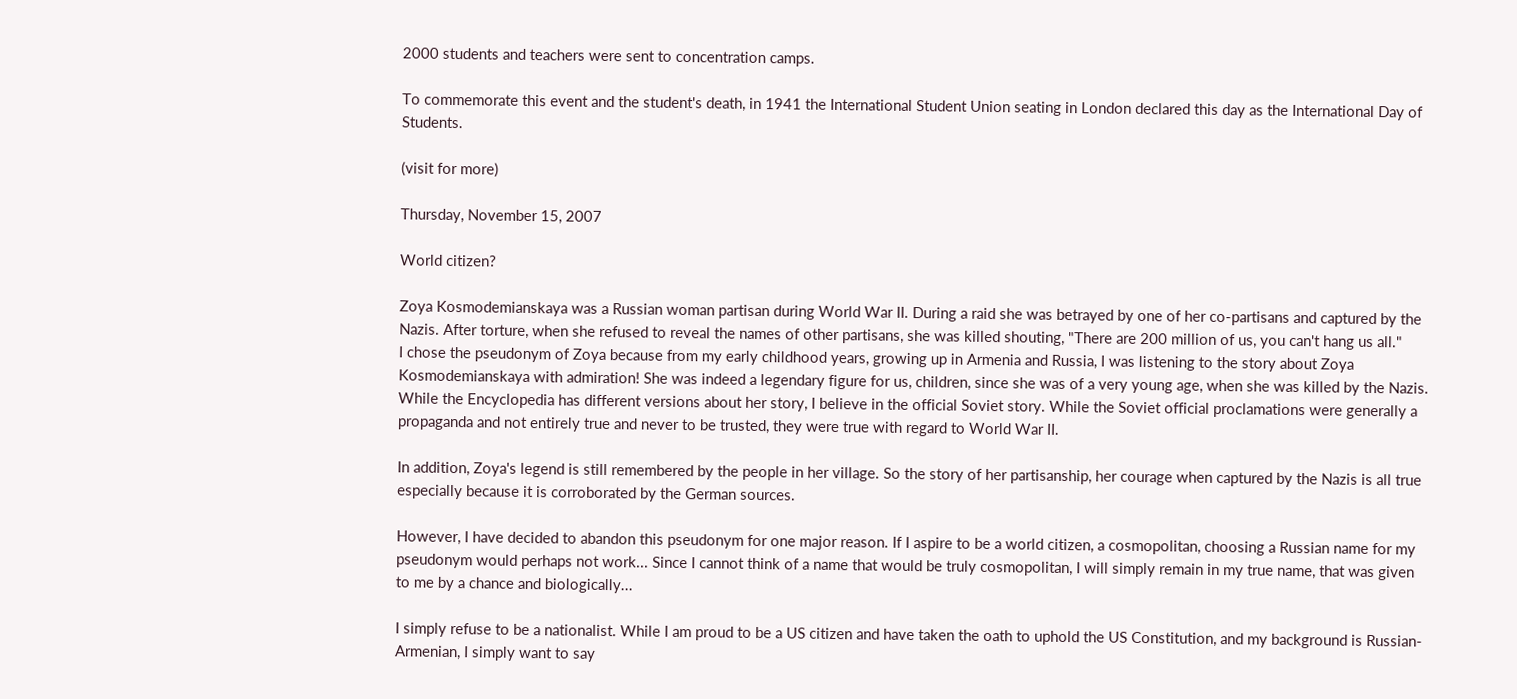2000 students and teachers were sent to concentration camps.

To commemorate this event and the student's death, in 1941 the International Student Union seating in London declared this day as the International Day of Students.

(visit for more)

Thursday, November 15, 2007

World citizen?

Zoya Kosmodemianskaya was a Russian woman partisan during World War II. During a raid she was betrayed by one of her co-partisans and captured by the Nazis. After torture, when she refused to reveal the names of other partisans, she was killed shouting, "There are 200 million of us, you can't hang us all."
I chose the pseudonym of Zoya because from my early childhood years, growing up in Armenia and Russia, I was listening to the story about Zoya Kosmodemianskaya with admiration! She was indeed a legendary figure for us, children, since she was of a very young age, when she was killed by the Nazis. While the Encyclopedia has different versions about her story, I believe in the official Soviet story. While the Soviet official proclamations were generally a propaganda and not entirely true and never to be trusted, they were true with regard to World War II.

In addition, Zoya's legend is still remembered by the people in her village. So the story of her partisanship, her courage when captured by the Nazis is all true especially because it is corroborated by the German sources.

However, I have decided to abandon this pseudonym for one major reason. If I aspire to be a world citizen, a cosmopolitan, choosing a Russian name for my pseudonym would perhaps not work... Since I cannot think of a name that would be truly cosmopolitan, I will simply remain in my true name, that was given to me by a chance and biologically...

I simply refuse to be a nationalist. While I am proud to be a US citizen and have taken the oath to uphold the US Constitution, and my background is Russian-Armenian, I simply want to say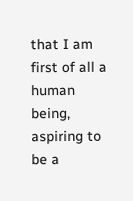that I am first of all a human being, aspiring to be a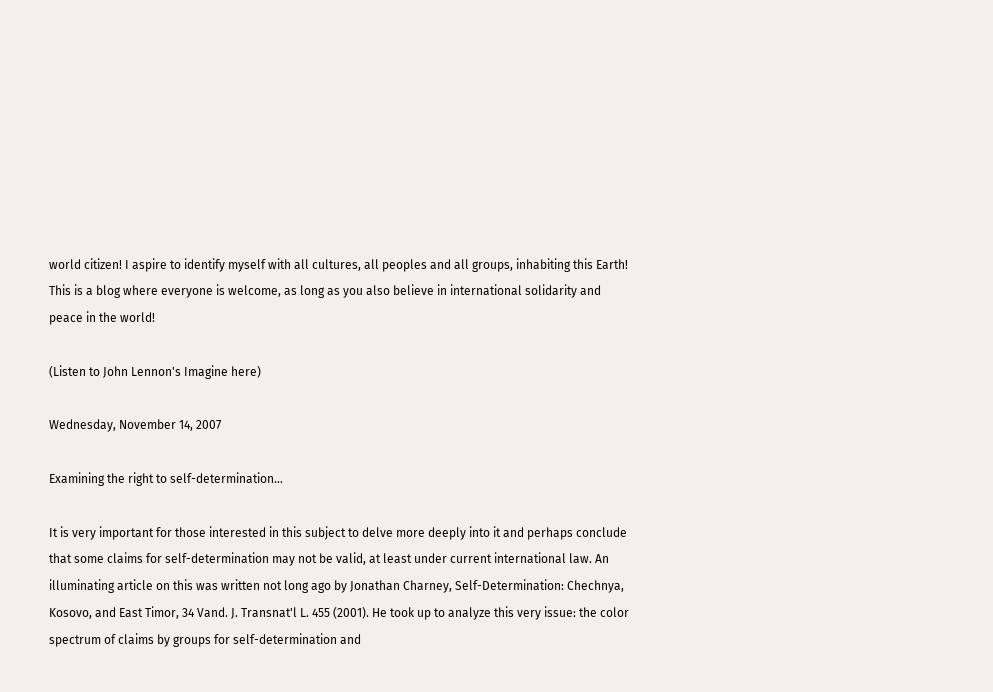world citizen! I aspire to identify myself with all cultures, all peoples and all groups, inhabiting this Earth! This is a blog where everyone is welcome, as long as you also believe in international solidarity and peace in the world!

(Listen to John Lennon's Imagine here)

Wednesday, November 14, 2007

Examining the right to self-determination...

It is very important for those interested in this subject to delve more deeply into it and perhaps conclude that some claims for self-determination may not be valid, at least under current international law. An illuminating article on this was written not long ago by Jonathan Charney, Self-Determination: Chechnya, Kosovo, and East Timor, 34 Vand. J. Transnat'l L. 455 (2001). He took up to analyze this very issue: the color spectrum of claims by groups for self-determination and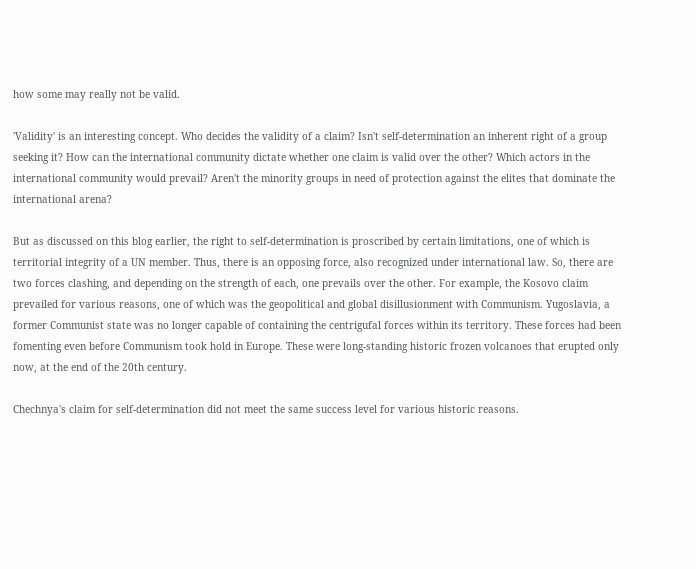how some may really not be valid.

'Validity' is an interesting concept. Who decides the validity of a claim? Isn't self-determination an inherent right of a group seeking it? How can the international community dictate whether one claim is valid over the other? Which actors in the international community would prevail? Aren't the minority groups in need of protection against the elites that dominate the international arena?

But as discussed on this blog earlier, the right to self-determination is proscribed by certain limitations, one of which is territorial integrity of a UN member. Thus, there is an opposing force, also recognized under international law. So, there are two forces clashing, and depending on the strength of each, one prevails over the other. For example, the Kosovo claim prevailed for various reasons, one of which was the geopolitical and global disillusionment with Communism. Yugoslavia, a former Communist state was no longer capable of containing the centrigufal forces within its territory. These forces had been fomenting even before Communism took hold in Europe. These were long-standing historic frozen volcanoes that erupted only now, at the end of the 20th century.

Chechnya's claim for self-determination did not meet the same success level for various historic reasons.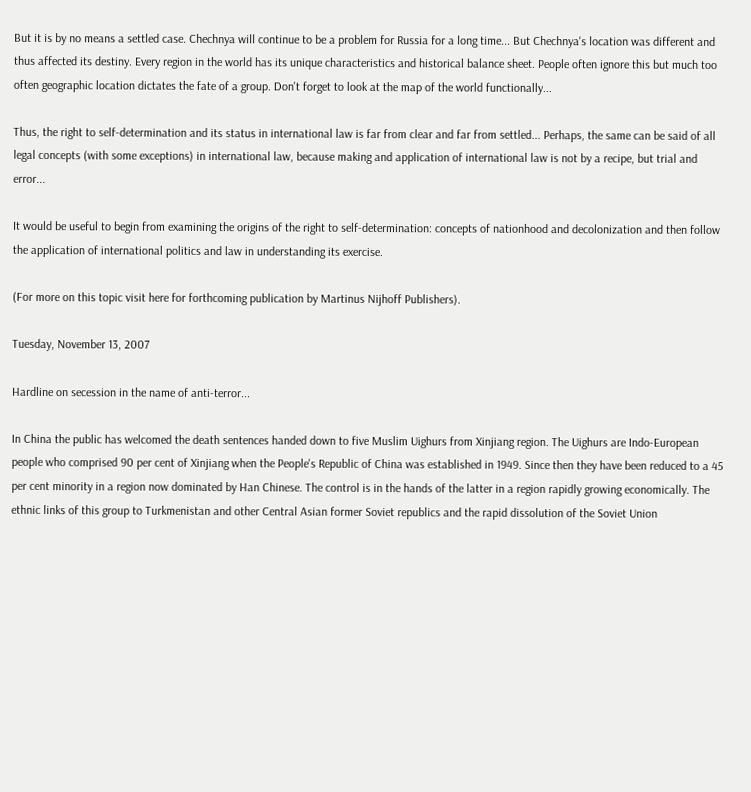But it is by no means a settled case. Chechnya will continue to be a problem for Russia for a long time... But Chechnya's location was different and thus affected its destiny. Every region in the world has its unique characteristics and historical balance sheet. People often ignore this but much too often geographic location dictates the fate of a group. Don't forget to look at the map of the world functionally...

Thus, the right to self-determination and its status in international law is far from clear and far from settled... Perhaps, the same can be said of all legal concepts (with some exceptions) in international law, because making and application of international law is not by a recipe, but trial and error...

It would be useful to begin from examining the origins of the right to self-determination: concepts of nationhood and decolonization and then follow the application of international politics and law in understanding its exercise.

(For more on this topic visit here for forthcoming publication by Martinus Nijhoff Publishers).

Tuesday, November 13, 2007

Hardline on secession in the name of anti-terror...

In China the public has welcomed the death sentences handed down to five Muslim Uighurs from Xinjiang region. The Uighurs are Indo-European people who comprised 90 per cent of Xinjiang when the People's Republic of China was established in 1949. Since then they have been reduced to a 45 per cent minority in a region now dominated by Han Chinese. The control is in the hands of the latter in a region rapidly growing economically. The ethnic links of this group to Turkmenistan and other Central Asian former Soviet republics and the rapid dissolution of the Soviet Union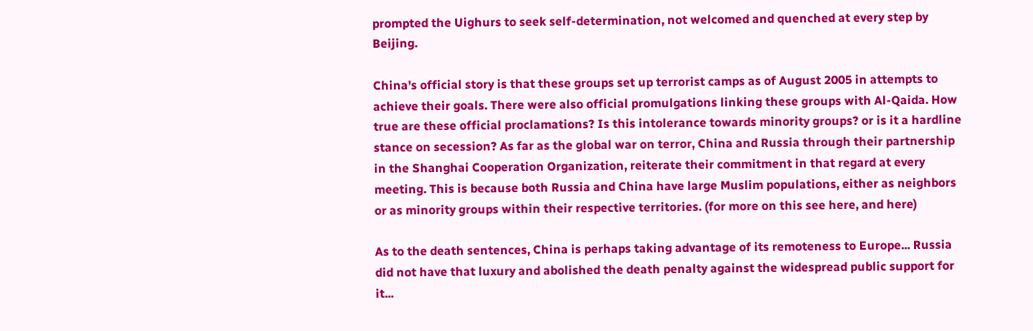prompted the Uighurs to seek self-determination, not welcomed and quenched at every step by Beijing.

China's official story is that these groups set up terrorist camps as of August 2005 in attempts to achieve their goals. There were also official promulgations linking these groups with Al-Qaida. How true are these official proclamations? Is this intolerance towards minority groups? or is it a hardline stance on secession? As far as the global war on terror, China and Russia through their partnership in the Shanghai Cooperation Organization, reiterate their commitment in that regard at every meeting. This is because both Russia and China have large Muslim populations, either as neighbors or as minority groups within their respective territories. (for more on this see here, and here)

As to the death sentences, China is perhaps taking advantage of its remoteness to Europe... Russia did not have that luxury and abolished the death penalty against the widespread public support for it...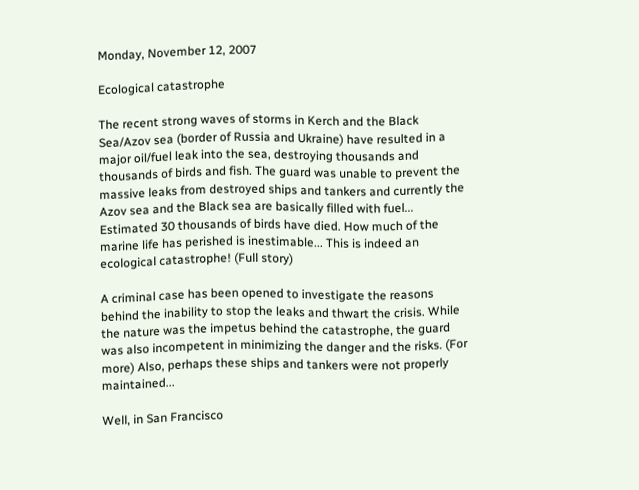Monday, November 12, 2007

Ecological catastrophe

The recent strong waves of storms in Kerch and the Black Sea/Azov sea (border of Russia and Ukraine) have resulted in a major oil/fuel leak into the sea, destroying thousands and thousands of birds and fish. The guard was unable to prevent the massive leaks from destroyed ships and tankers and currently the Azov sea and the Black sea are basically filled with fuel... Estimated 30 thousands of birds have died. How much of the marine life has perished is inestimable... This is indeed an ecological catastrophe! (Full story)

A criminal case has been opened to investigate the reasons behind the inability to stop the leaks and thwart the crisis. While the nature was the impetus behind the catastrophe, the guard was also incompetent in minimizing the danger and the risks. (For more) Also, perhaps these ships and tankers were not properly maintained...

Well, in San Francisco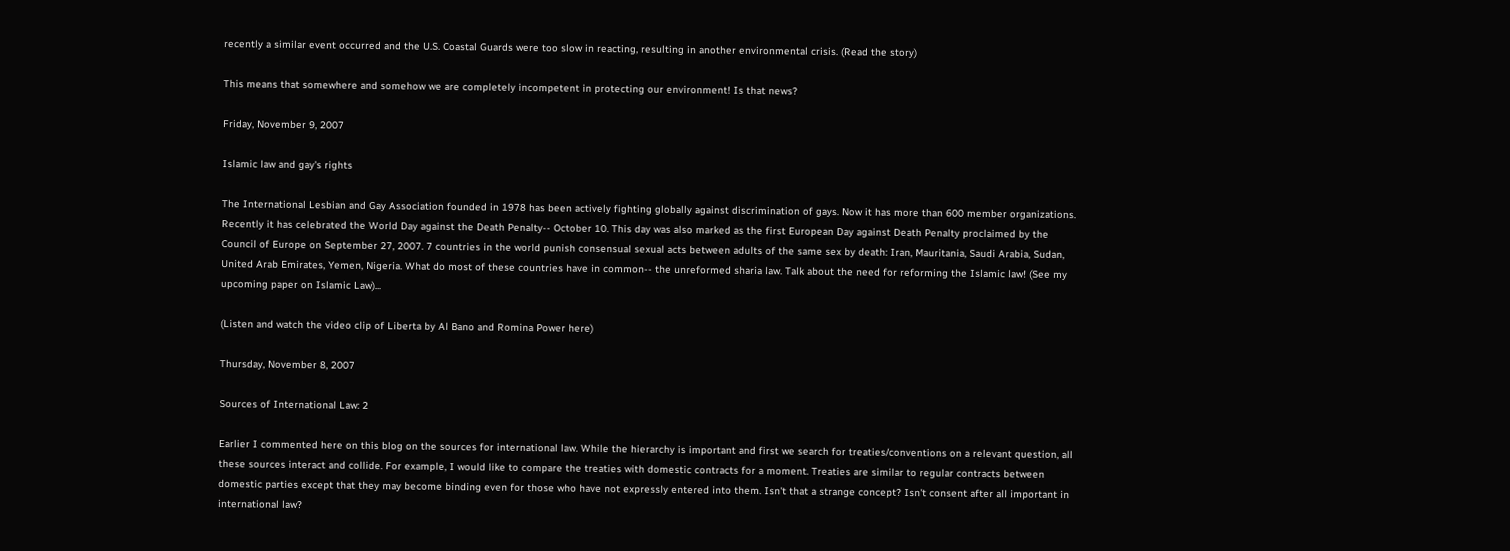recently a similar event occurred and the U.S. Coastal Guards were too slow in reacting, resulting in another environmental crisis. (Read the story)

This means that somewhere and somehow we are completely incompetent in protecting our environment! Is that news?

Friday, November 9, 2007

Islamic law and gay's rights

The International Lesbian and Gay Association founded in 1978 has been actively fighting globally against discrimination of gays. Now it has more than 600 member organizations. Recently it has celebrated the World Day against the Death Penalty-- October 10. This day was also marked as the first European Day against Death Penalty proclaimed by the Council of Europe on September 27, 2007. 7 countries in the world punish consensual sexual acts between adults of the same sex by death: Iran, Mauritania, Saudi Arabia, Sudan, United Arab Emirates, Yemen, Nigeria. What do most of these countries have in common-- the unreformed sharia law. Talk about the need for reforming the Islamic law! (See my upcoming paper on Islamic Law)...

(Listen and watch the video clip of Liberta by Al Bano and Romina Power here)

Thursday, November 8, 2007

Sources of International Law: 2

Earlier I commented here on this blog on the sources for international law. While the hierarchy is important and first we search for treaties/conventions on a relevant question, all these sources interact and collide. For example, I would like to compare the treaties with domestic contracts for a moment. Treaties are similar to regular contracts between domestic parties except that they may become binding even for those who have not expressly entered into them. Isn't that a strange concept? Isn't consent after all important in international law?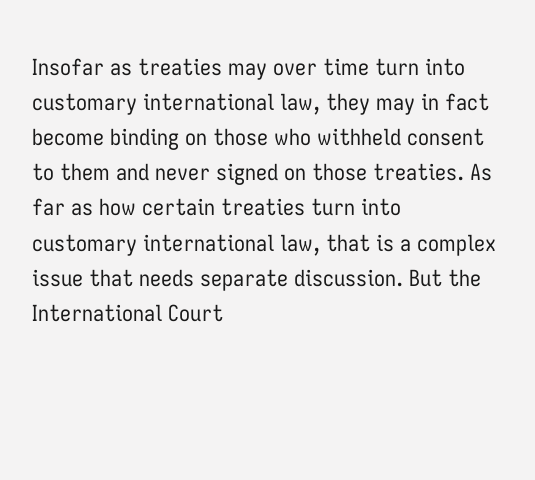Insofar as treaties may over time turn into customary international law, they may in fact become binding on those who withheld consent to them and never signed on those treaties. As far as how certain treaties turn into customary international law, that is a complex issue that needs separate discussion. But the International Court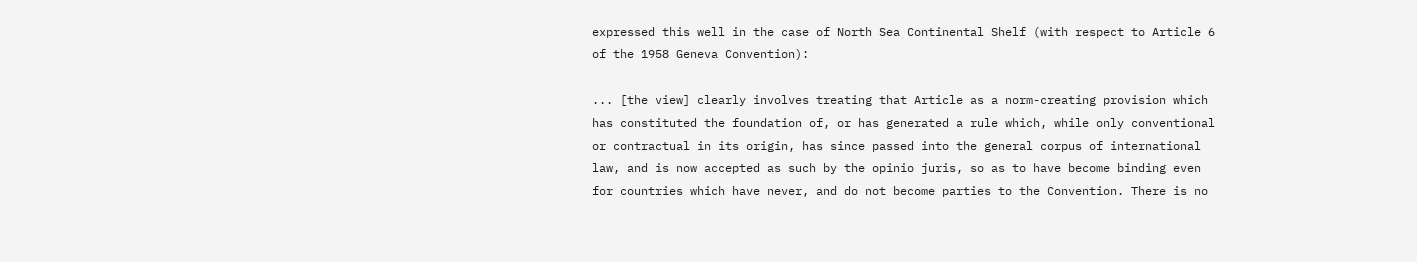expressed this well in the case of North Sea Continental Shelf (with respect to Article 6 of the 1958 Geneva Convention):

... [the view] clearly involves treating that Article as a norm-creating provision which has constituted the foundation of, or has generated a rule which, while only conventional or contractual in its origin, has since passed into the general corpus of international law, and is now accepted as such by the opinio juris, so as to have become binding even for countries which have never, and do not become parties to the Convention. There is no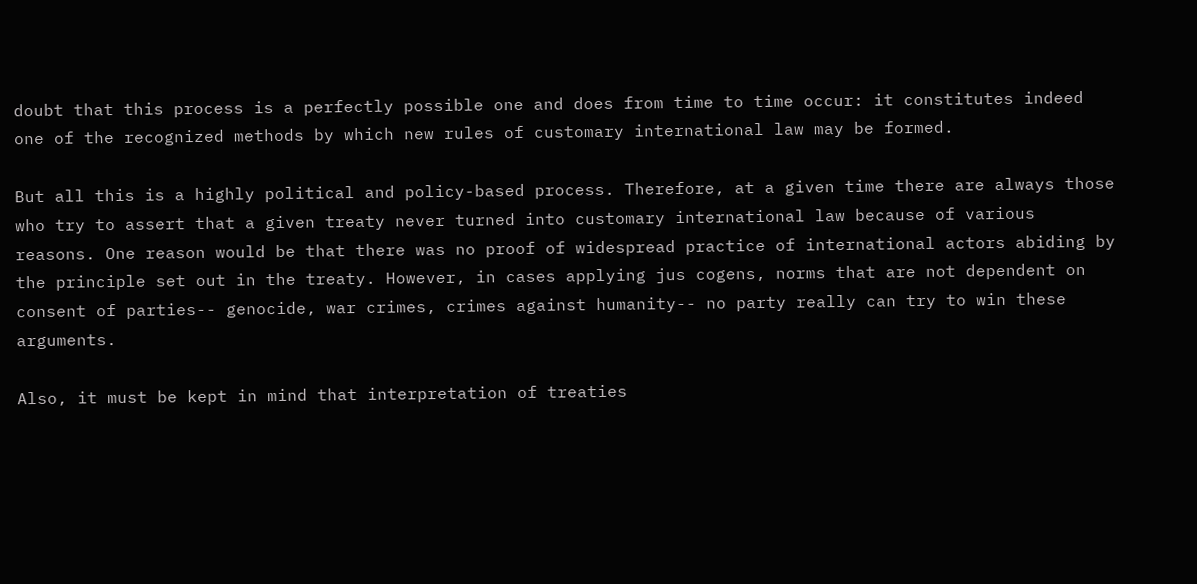doubt that this process is a perfectly possible one and does from time to time occur: it constitutes indeed one of the recognized methods by which new rules of customary international law may be formed.

But all this is a highly political and policy-based process. Therefore, at a given time there are always those who try to assert that a given treaty never turned into customary international law because of various reasons. One reason would be that there was no proof of widespread practice of international actors abiding by the principle set out in the treaty. However, in cases applying jus cogens, norms that are not dependent on consent of parties-- genocide, war crimes, crimes against humanity-- no party really can try to win these arguments.

Also, it must be kept in mind that interpretation of treaties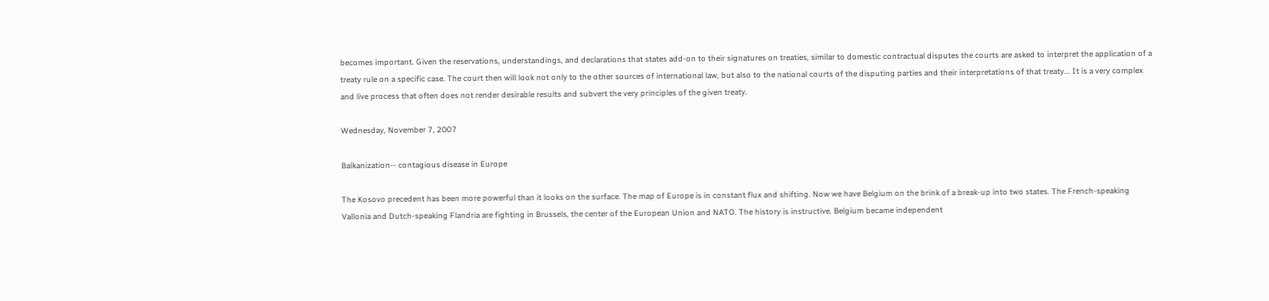becomes important. Given the reservations, understandings, and declarations that states add-on to their signatures on treaties, similar to domestic contractual disputes the courts are asked to interpret the application of a treaty rule on a specific case. The court then will look not only to the other sources of international law, but also to the national courts of the disputing parties and their interpretations of that treaty... It is a very complex and live process that often does not render desirable results and subvert the very principles of the given treaty.

Wednesday, November 7, 2007

Balkanization-- contagious disease in Europe

The Kosovo precedent has been more powerful than it looks on the surface. The map of Europe is in constant flux and shifting. Now we have Belgium on the brink of a break-up into two states. The French-speaking Vallonia and Dutch-speaking Flandria are fighting in Brussels, the center of the European Union and NATO. The history is instructive. Belgium became independent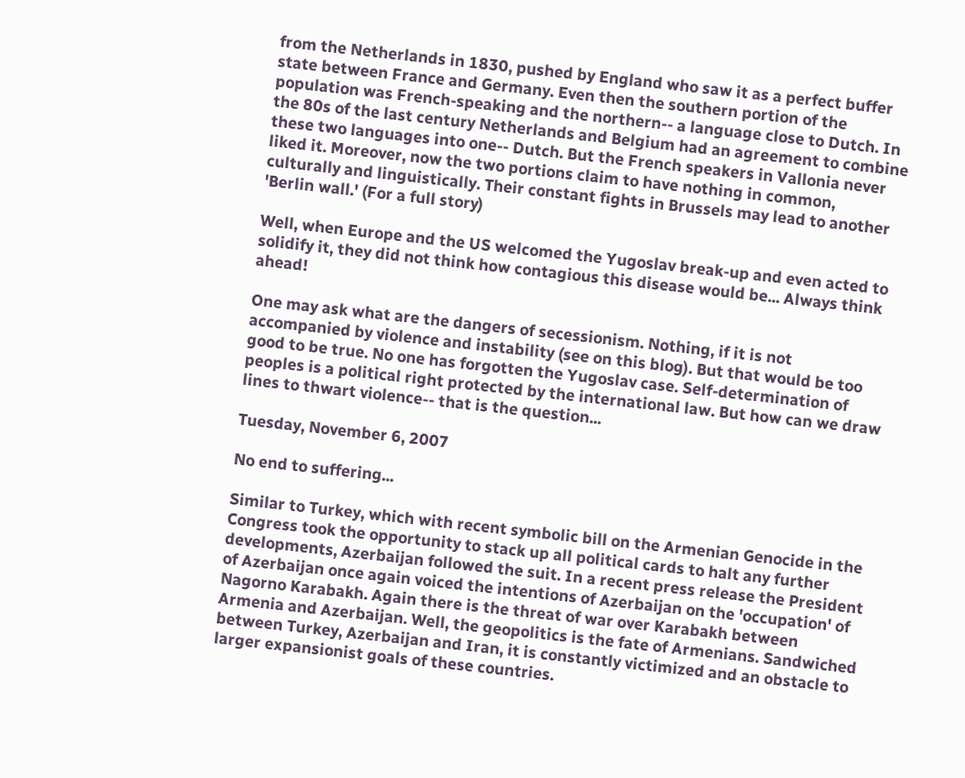from the Netherlands in 1830, pushed by England who saw it as a perfect buffer state between France and Germany. Even then the southern portion of the population was French-speaking and the northern-- a language close to Dutch. In the 80s of the last century Netherlands and Belgium had an agreement to combine these two languages into one-- Dutch. But the French speakers in Vallonia never liked it. Moreover, now the two portions claim to have nothing in common, culturally and linguistically. Their constant fights in Brussels may lead to another 'Berlin wall.' (For a full story)

Well, when Europe and the US welcomed the Yugoslav break-up and even acted to solidify it, they did not think how contagious this disease would be... Always think ahead!

One may ask what are the dangers of secessionism. Nothing, if it is not accompanied by violence and instability (see on this blog). But that would be too good to be true. No one has forgotten the Yugoslav case. Self-determination of peoples is a political right protected by the international law. But how can we draw lines to thwart violence-- that is the question...

Tuesday, November 6, 2007

No end to suffering...

Similar to Turkey, which with recent symbolic bill on the Armenian Genocide in the Congress took the opportunity to stack up all political cards to halt any further developments, Azerbaijan followed the suit. In a recent press release the President of Azerbaijan once again voiced the intentions of Azerbaijan on the 'occupation' of Nagorno Karabakh. Again there is the threat of war over Karabakh between Armenia and Azerbaijan. Well, the geopolitics is the fate of Armenians. Sandwiched between Turkey, Azerbaijan and Iran, it is constantly victimized and an obstacle to larger expansionist goals of these countries.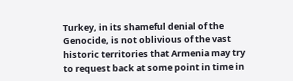Turkey, in its shameful denial of the Genocide, is not oblivious of the vast historic territories that Armenia may try to request back at some point in time in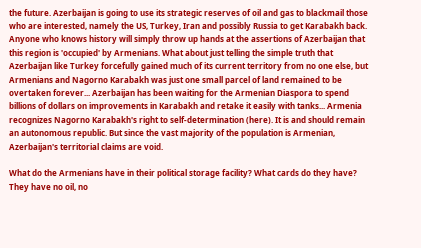the future. Azerbaijan is going to use its strategic reserves of oil and gas to blackmail those who are interested, namely the US, Turkey, Iran and possibly Russia to get Karabakh back. Anyone who knows history will simply throw up hands at the assertions of Azerbaijan that this region is 'occupied' by Armenians. What about just telling the simple truth that Azerbaijan like Turkey forcefully gained much of its current territory from no one else, but Armenians and Nagorno Karabakh was just one small parcel of land remained to be overtaken forever... Azerbaijan has been waiting for the Armenian Diaspora to spend billions of dollars on improvements in Karabakh and retake it easily with tanks... Armenia recognizes Nagorno Karabakh's right to self-determination (here). It is and should remain an autonomous republic. But since the vast majority of the population is Armenian, Azerbaijan's territorial claims are void.

What do the Armenians have in their political storage facility? What cards do they have? They have no oil, no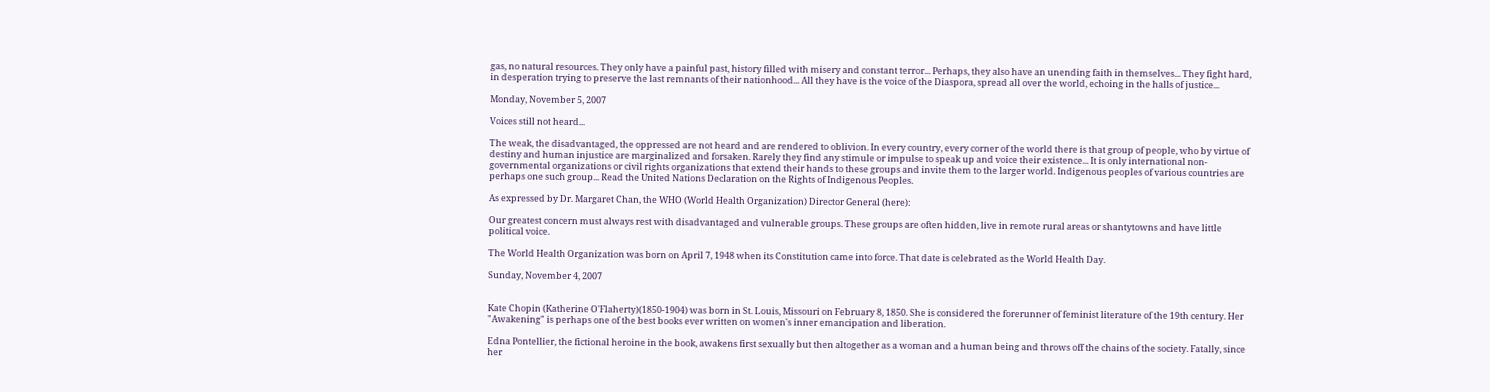gas, no natural resources. They only have a painful past, history filled with misery and constant terror... Perhaps, they also have an unending faith in themselves... They fight hard, in desperation trying to preserve the last remnants of their nationhood... All they have is the voice of the Diaspora, spread all over the world, echoing in the halls of justice...

Monday, November 5, 2007

Voices still not heard...

The weak, the disadvantaged, the oppressed are not heard and are rendered to oblivion. In every country, every corner of the world there is that group of people, who by virtue of destiny and human injustice are marginalized and forsaken. Rarely they find any stimule or impulse to speak up and voice their existence... It is only international non-governmental organizations or civil rights organizations that extend their hands to these groups and invite them to the larger world. Indigenous peoples of various countries are perhaps one such group... Read the United Nations Declaration on the Rights of Indigenous Peoples.

As expressed by Dr. Margaret Chan, the WHO (World Health Organization) Director General (here):

Our greatest concern must always rest with disadvantaged and vulnerable groups. These groups are often hidden, live in remote rural areas or shantytowns and have little political voice.

The World Health Organization was born on April 7, 1948 when its Constitution came into force. That date is celebrated as the World Health Day.

Sunday, November 4, 2007


Kate Chopin (Katherine O'Flaherty)(1850-1904) was born in St. Louis, Missouri on February 8, 1850. She is considered the forerunner of feminist literature of the 19th century. Her "Awakening" is perhaps one of the best books ever written on women's inner emancipation and liberation.

Edna Pontellier, the fictional heroine in the book, awakens first sexually but then altogether as a woman and a human being and throws off the chains of the society. Fatally, since her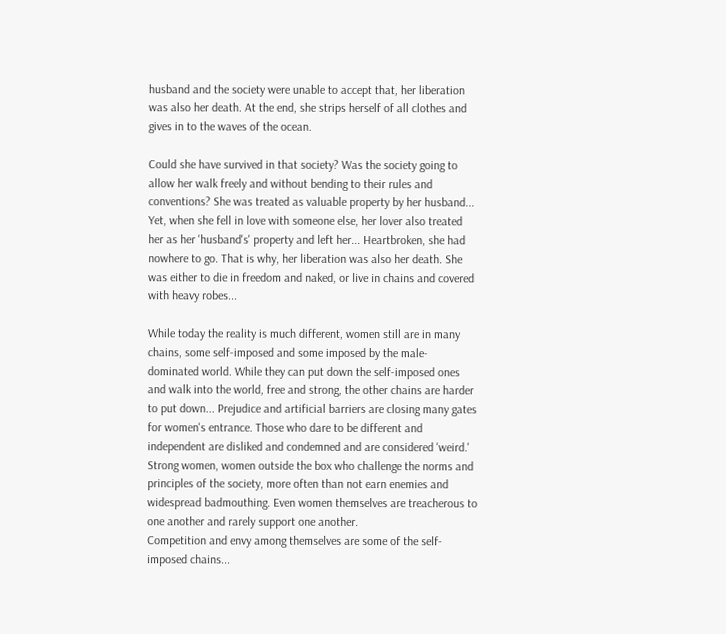husband and the society were unable to accept that, her liberation was also her death. At the end, she strips herself of all clothes and gives in to the waves of the ocean.

Could she have survived in that society? Was the society going to allow her walk freely and without bending to their rules and conventions? She was treated as valuable property by her husband... Yet, when she fell in love with someone else, her lover also treated her as her 'husband's' property and left her... Heartbroken, she had nowhere to go. That is why, her liberation was also her death. She was either to die in freedom and naked, or live in chains and covered with heavy robes...

While today the reality is much different, women still are in many chains, some self-imposed and some imposed by the male-dominated world. While they can put down the self-imposed ones and walk into the world, free and strong, the other chains are harder to put down... Prejudice and artificial barriers are closing many gates for women's entrance. Those who dare to be different and independent are disliked and condemned and are considered 'weird.' Strong women, women outside the box who challenge the norms and principles of the society, more often than not earn enemies and widespread badmouthing. Even women themselves are treacherous to one another and rarely support one another.
Competition and envy among themselves are some of the self-imposed chains...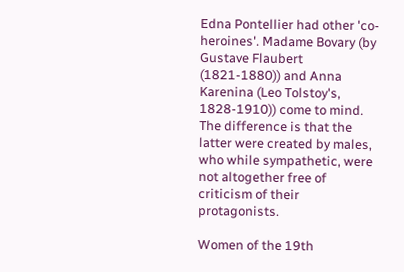Edna Pontellier had other 'co-heroines'. Madame Bovary (by Gustave Flaubert (1821-1880)) and Anna Karenina (Leo Tolstoy's, 1828-1910)) come to mind. The difference is that the latter were created by males, who while sympathetic, were not altogether free of criticism of their protagonists.

Women of the 19th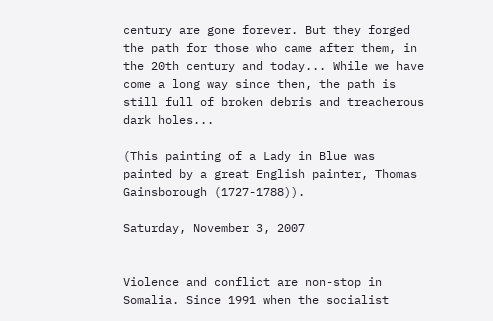century are gone forever. But they forged the path for those who came after them, in the 20th century and today... While we have come a long way since then, the path is still full of broken debris and treacherous dark holes...

(This painting of a Lady in Blue was painted by a great English painter, Thomas Gainsborough (1727-1788)).

Saturday, November 3, 2007


Violence and conflict are non-stop in Somalia. Since 1991 when the socialist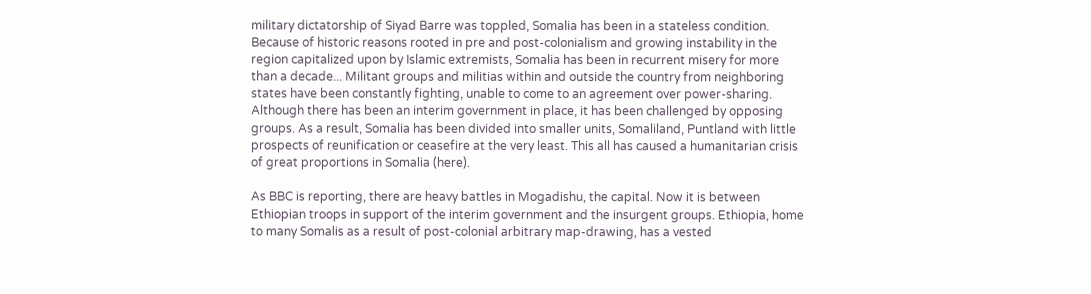military dictatorship of Siyad Barre was toppled, Somalia has been in a stateless condition. Because of historic reasons rooted in pre and post-colonialism and growing instability in the region capitalized upon by Islamic extremists, Somalia has been in recurrent misery for more than a decade... Militant groups and militias within and outside the country from neighboring states have been constantly fighting, unable to come to an agreement over power-sharing. Although there has been an interim government in place, it has been challenged by opposing groups. As a result, Somalia has been divided into smaller units, Somaliland, Puntland with little prospects of reunification or ceasefire at the very least. This all has caused a humanitarian crisis of great proportions in Somalia (here).

As BBC is reporting, there are heavy battles in Mogadishu, the capital. Now it is between Ethiopian troops in support of the interim government and the insurgent groups. Ethiopia, home to many Somalis as a result of post-colonial arbitrary map-drawing, has a vested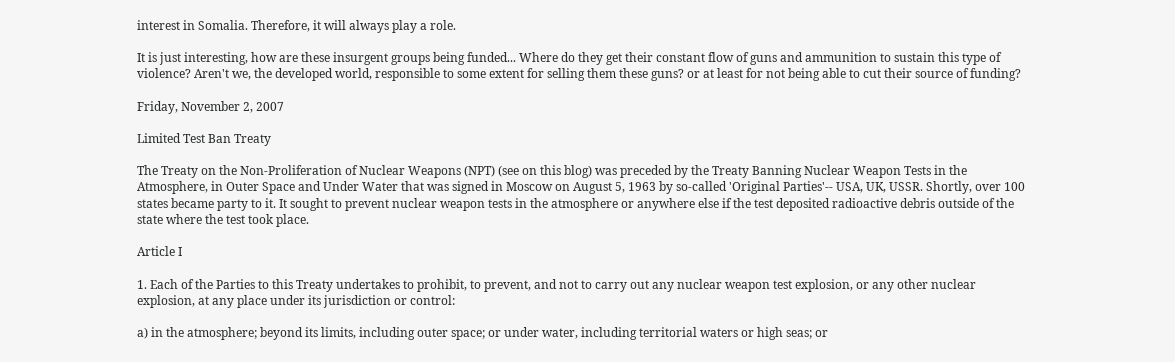interest in Somalia. Therefore, it will always play a role.

It is just interesting, how are these insurgent groups being funded... Where do they get their constant flow of guns and ammunition to sustain this type of violence? Aren't we, the developed world, responsible to some extent for selling them these guns? or at least for not being able to cut their source of funding?

Friday, November 2, 2007

Limited Test Ban Treaty

The Treaty on the Non-Proliferation of Nuclear Weapons (NPT) (see on this blog) was preceded by the Treaty Banning Nuclear Weapon Tests in the Atmosphere, in Outer Space and Under Water that was signed in Moscow on August 5, 1963 by so-called 'Original Parties'-- USA, UK, USSR. Shortly, over 100 states became party to it. It sought to prevent nuclear weapon tests in the atmosphere or anywhere else if the test deposited radioactive debris outside of the state where the test took place.

Article I

1. Each of the Parties to this Treaty undertakes to prohibit, to prevent, and not to carry out any nuclear weapon test explosion, or any other nuclear explosion, at any place under its jurisdiction or control:

a) in the atmosphere; beyond its limits, including outer space; or under water, including territorial waters or high seas; or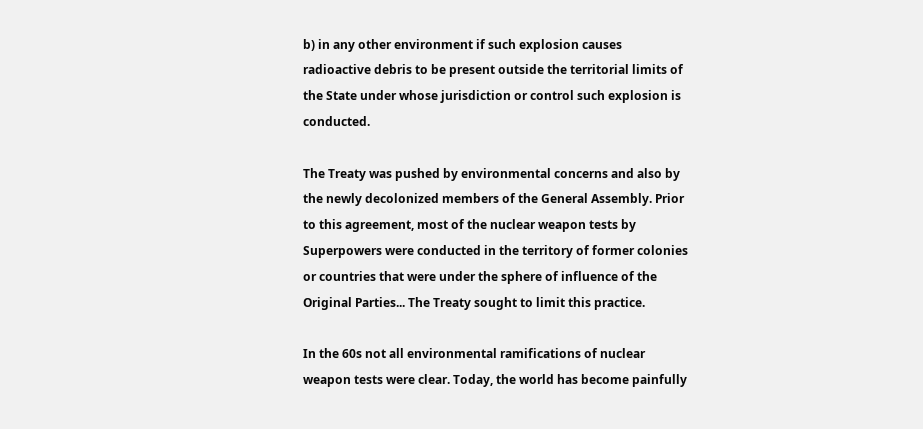b) in any other environment if such explosion causes radioactive debris to be present outside the territorial limits of the State under whose jurisdiction or control such explosion is conducted.

The Treaty was pushed by environmental concerns and also by the newly decolonized members of the General Assembly. Prior to this agreement, most of the nuclear weapon tests by Superpowers were conducted in the territory of former colonies or countries that were under the sphere of influence of the Original Parties... The Treaty sought to limit this practice.

In the 60s not all environmental ramifications of nuclear weapon tests were clear. Today, the world has become painfully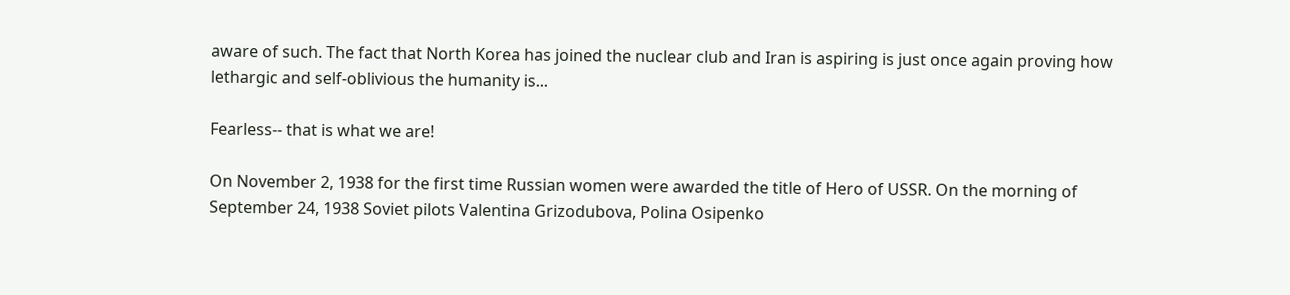aware of such. The fact that North Korea has joined the nuclear club and Iran is aspiring is just once again proving how lethargic and self-oblivious the humanity is...

Fearless-- that is what we are!

On November 2, 1938 for the first time Russian women were awarded the title of Hero of USSR. On the morning of September 24, 1938 Soviet pilots Valentina Grizodubova, Polina Osipenko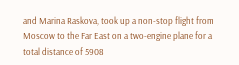and Marina Raskova, took up a non-stop flight from Moscow to the Far East on a two-engine plane for a total distance of 5908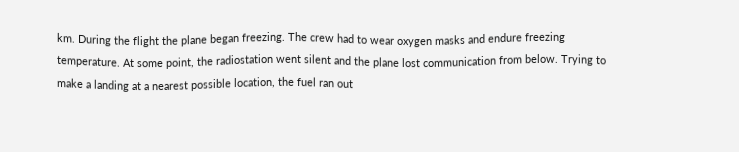km. During the flight the plane began freezing. The crew had to wear oxygen masks and endure freezing temperature. At some point, the radiostation went silent and the plane lost communication from below. Trying to make a landing at a nearest possible location, the fuel ran out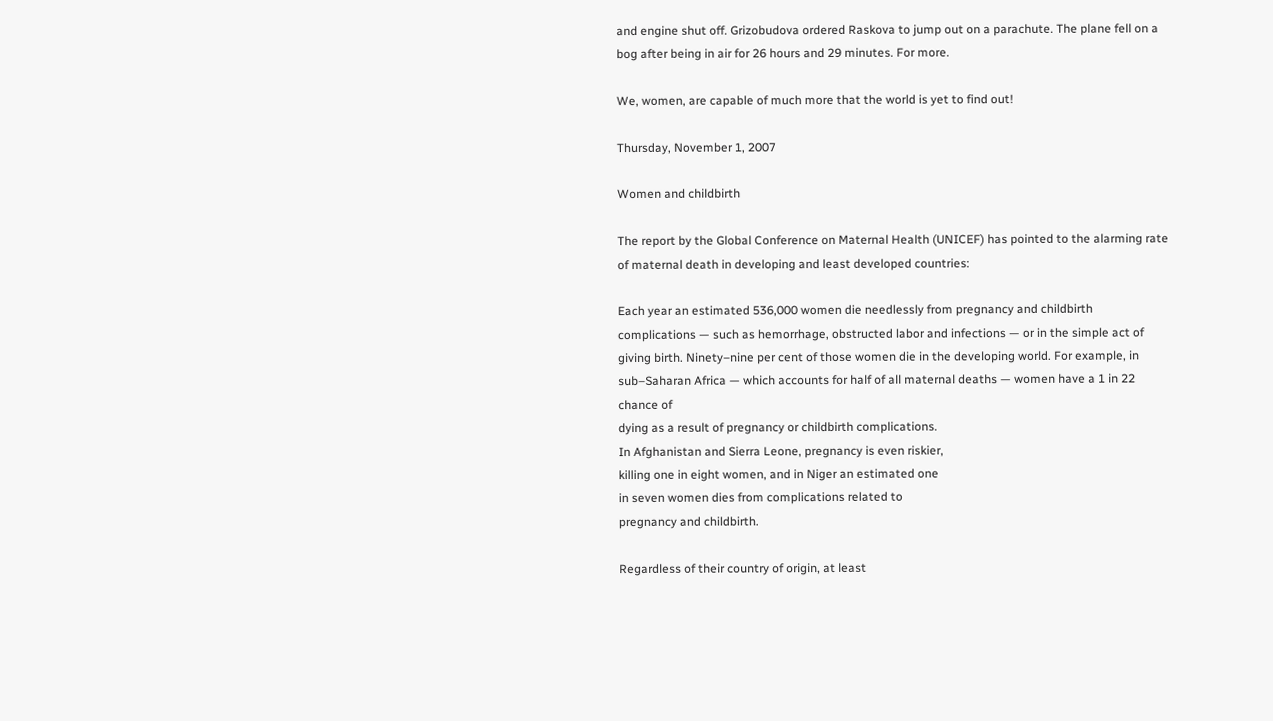and engine shut off. Grizobudova ordered Raskova to jump out on a parachute. The plane fell on a bog after being in air for 26 hours and 29 minutes. For more.

We, women, are capable of much more that the world is yet to find out!

Thursday, November 1, 2007

Women and childbirth

The report by the Global Conference on Maternal Health (UNICEF) has pointed to the alarming rate of maternal death in developing and least developed countries:

Each year an estimated 536,000 women die needlessly from pregnancy and childbirth complications — such as hemorrhage, obstructed labor and infections — or in the simple act of giving birth. Ninety–nine per cent of those women die in the developing world. For example, in sub–Saharan Africa — which accounts for half of all maternal deaths — women have a 1 in 22 chance of
dying as a result of pregnancy or childbirth complications.
In Afghanistan and Sierra Leone, pregnancy is even riskier,
killing one in eight women, and in Niger an estimated one
in seven women dies from complications related to
pregnancy and childbirth.

Regardless of their country of origin, at least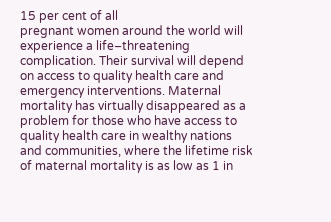15 per cent of all
pregnant women around the world will experience a life–threatening
complication. Their survival will depend on access to quality health care and emergency interventions. Maternal mortality has virtually disappeared as a problem for those who have access to quality health care in wealthy nations and communities, where the lifetime risk of maternal mortality is as low as 1 in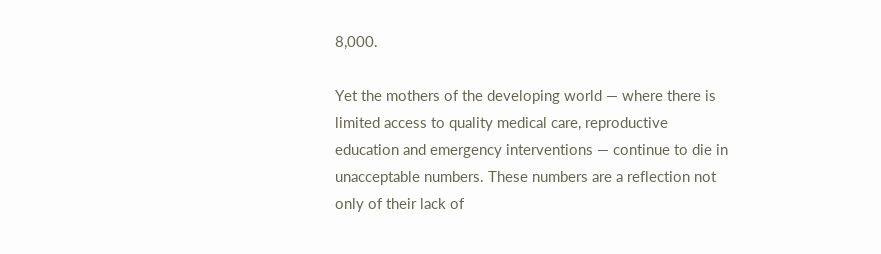8,000.

Yet the mothers of the developing world — where there is limited access to quality medical care, reproductive education and emergency interventions — continue to die in unacceptable numbers. These numbers are a reflection not only of their lack of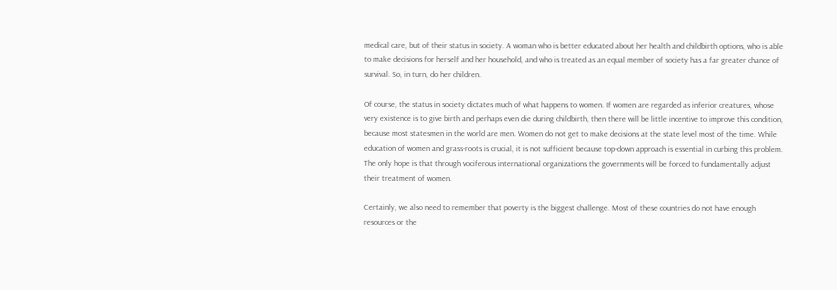medical care, but of their status in society. A woman who is better educated about her health and childbirth options, who is able to make decisions for herself and her household, and who is treated as an equal member of society has a far greater chance of survival. So, in turn, do her children.

Of course, the status in society dictates much of what happens to women. If women are regarded as inferior creatures, whose very existence is to give birth and perhaps even die during childbirth, then there will be little incentive to improve this condition, because most statesmen in the world are men. Women do not get to make decisions at the state level most of the time. While education of women and grass-roots is crucial, it is not sufficient because top-down approach is essential in curbing this problem. The only hope is that through vociferous international organizations the governments will be forced to fundamentally adjust their treatment of women.

Certainly, we also need to remember that poverty is the biggest challenge. Most of these countries do not have enough resources or the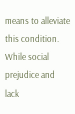means to alleviate this condition. While social prejudice and lack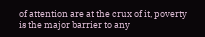of attention are at the crux of it, poverty is the major barrier to any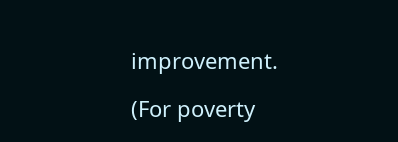improvement.

(For poverty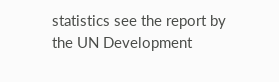statistics see the report by the UN Development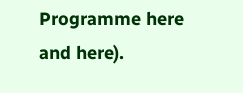Programme here and here).